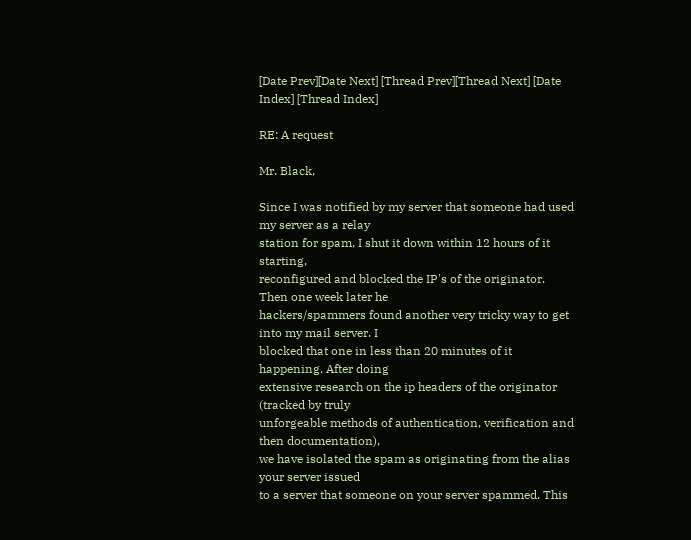[Date Prev][Date Next] [Thread Prev][Thread Next] [Date Index] [Thread Index]

RE: A request

Mr. Black,

Since I was notified by my server that someone had used my server as a relay
station for spam, I shut it down within 12 hours of it starting,
reconfigured and blocked the IP's of the originator. Then one week later he
hackers/spammers found another very tricky way to get into my mail server. I
blocked that one in less than 20 minutes of it happening. After doing
extensive research on the ip headers of the originator (tracked by truly
unforgeable methods of authentication, verification and then documentation),
we have isolated the spam as originating from the alias your server issued
to a server that someone on your server spammed. This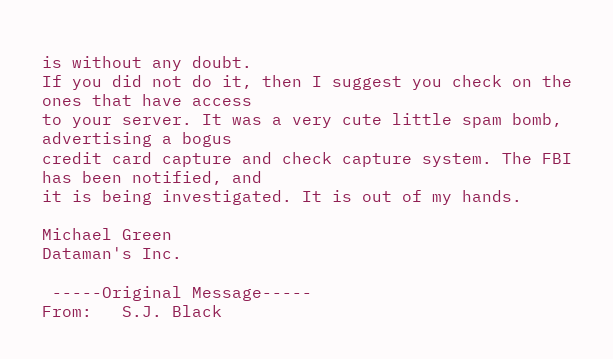is without any doubt.
If you did not do it, then I suggest you check on the ones that have access
to your server. It was a very cute little spam bomb, advertising a bogus
credit card capture and check capture system. The FBI has been notified, and
it is being investigated. It is out of my hands.

Michael Green
Dataman's Inc.

 -----Original Message-----
From:   S.J. Black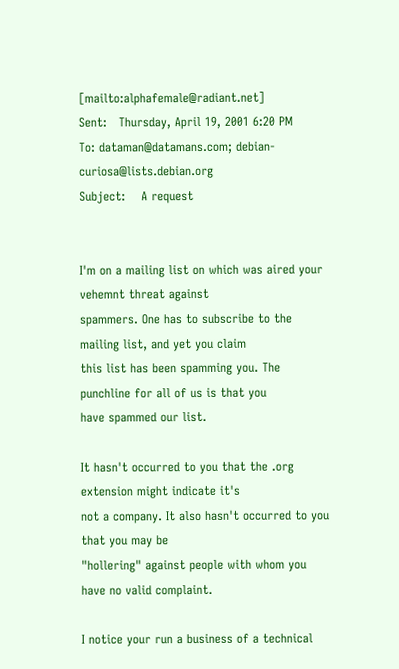[mailto:alphafemale@radiant.net]
Sent:   Thursday, April 19, 2001 6:20 PM
To: dataman@datamans.com; debian-curiosa@lists.debian.org
Subject:    A request


I'm on a mailing list on which was aired your vehemnt threat against
spammers. One has to subscribe to the mailing list, and yet you claim
this list has been spamming you. The punchline for all of us is that you
have spammed our list.

It hasn't occurred to you that the .org extension might indicate it's
not a company. It also hasn't occurred to you that you may be
"hollering" against people with whom you have no valid complaint.

I notice your run a business of a technical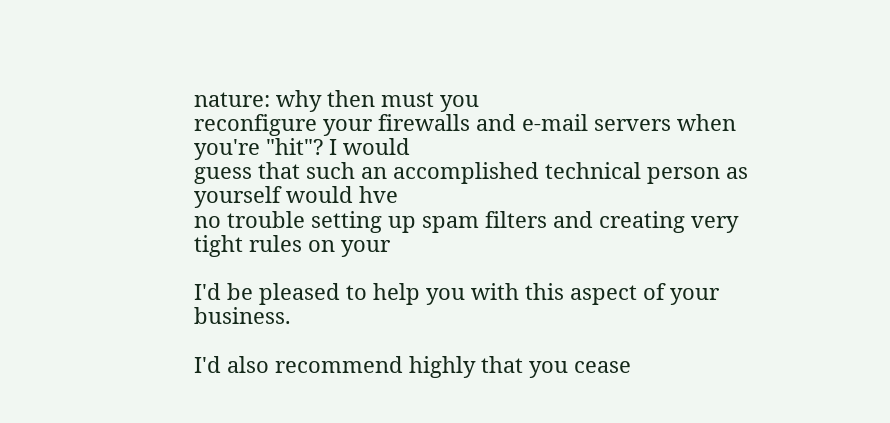nature: why then must you
reconfigure your firewalls and e-mail servers when you're "hit"? I would
guess that such an accomplished technical person as yourself would hve
no trouble setting up spam filters and creating very tight rules on your

I'd be pleased to help you with this aspect of your business.

I'd also recommend highly that you cease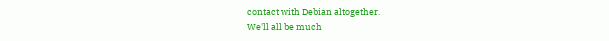contact with Debian altogether.
We'll all be much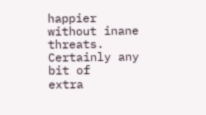happier without inane threats. Certainly any bit of
extra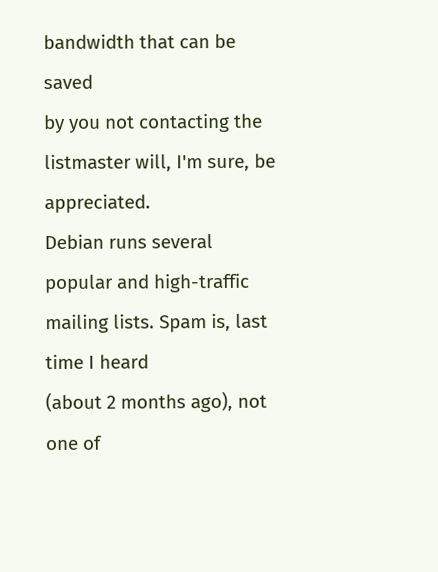bandwidth that can be saved
by you not contacting the listmaster will, I'm sure, be appreciated.
Debian runs several
popular and high-traffic mailing lists. Spam is, last time I heard
(about 2 months ago), not one of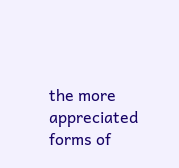the more appreciated forms of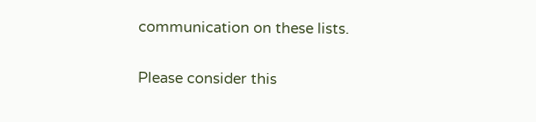communication on these lists.

Please consider this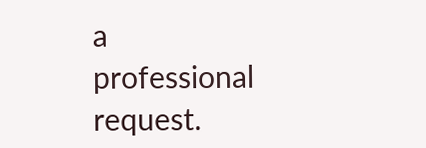a professional request.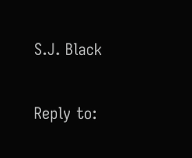S.J. Black

Reply to: